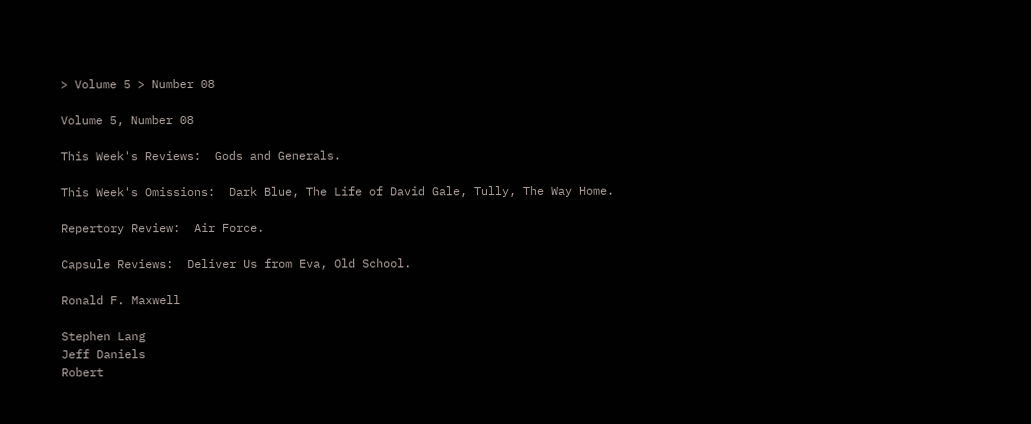> Volume 5 > Number 08

Volume 5, Number 08

This Week's Reviews:  Gods and Generals.

This Week's Omissions:  Dark Blue, The Life of David Gale, Tully, The Way Home.

Repertory Review:  Air Force.

Capsule Reviews:  Deliver Us from Eva, Old School.

Ronald F. Maxwell

Stephen Lang
Jeff Daniels
Robert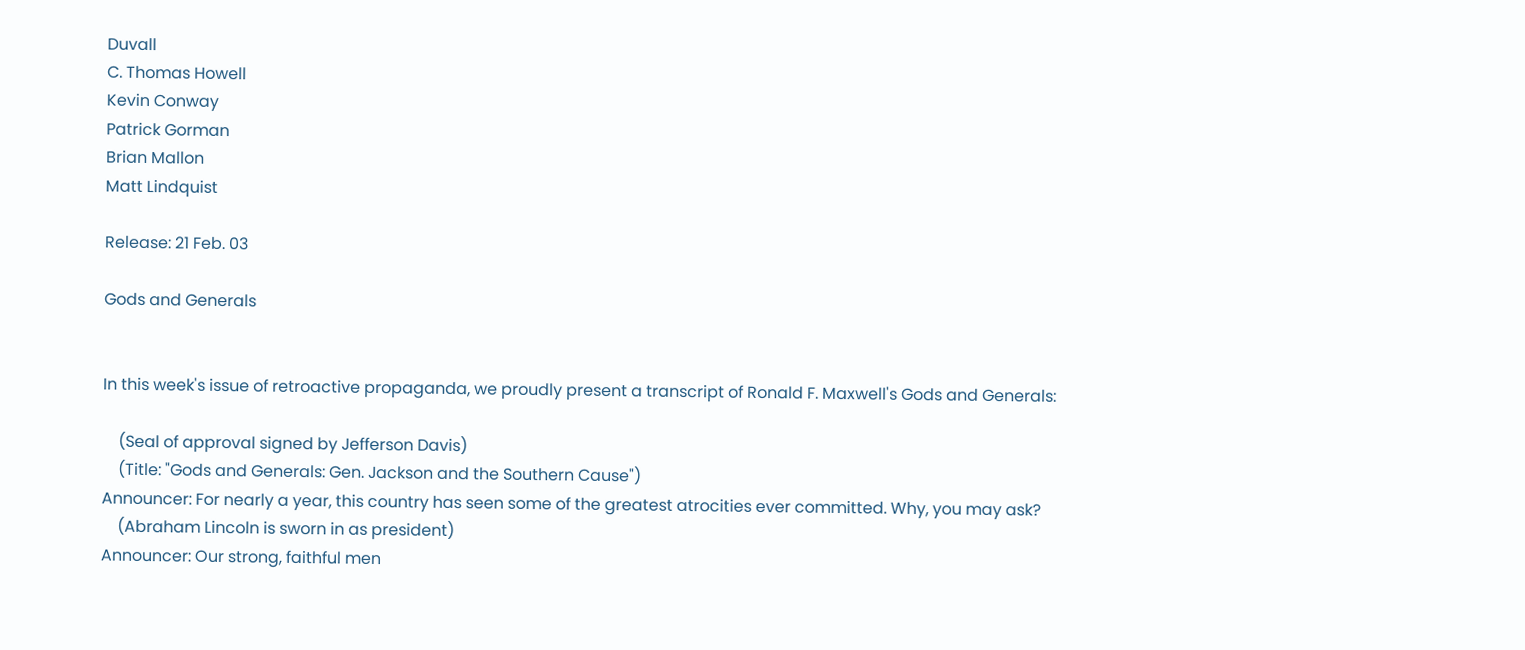Duvall
C. Thomas Howell
Kevin Conway
Patrick Gorman
Brian Mallon
Matt Lindquist

Release: 21 Feb. 03

Gods and Generals


In this week's issue of retroactive propaganda, we proudly present a transcript of Ronald F. Maxwell's Gods and Generals:

    (Seal of approval signed by Jefferson Davis)
    (Title: "Gods and Generals: Gen. Jackson and the Southern Cause")
Announcer: For nearly a year, this country has seen some of the greatest atrocities ever committed. Why, you may ask?
    (Abraham Lincoln is sworn in as president)
Announcer: Our strong, faithful men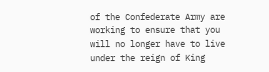of the Confederate Army are working to ensure that you will no longer have to live under the reign of King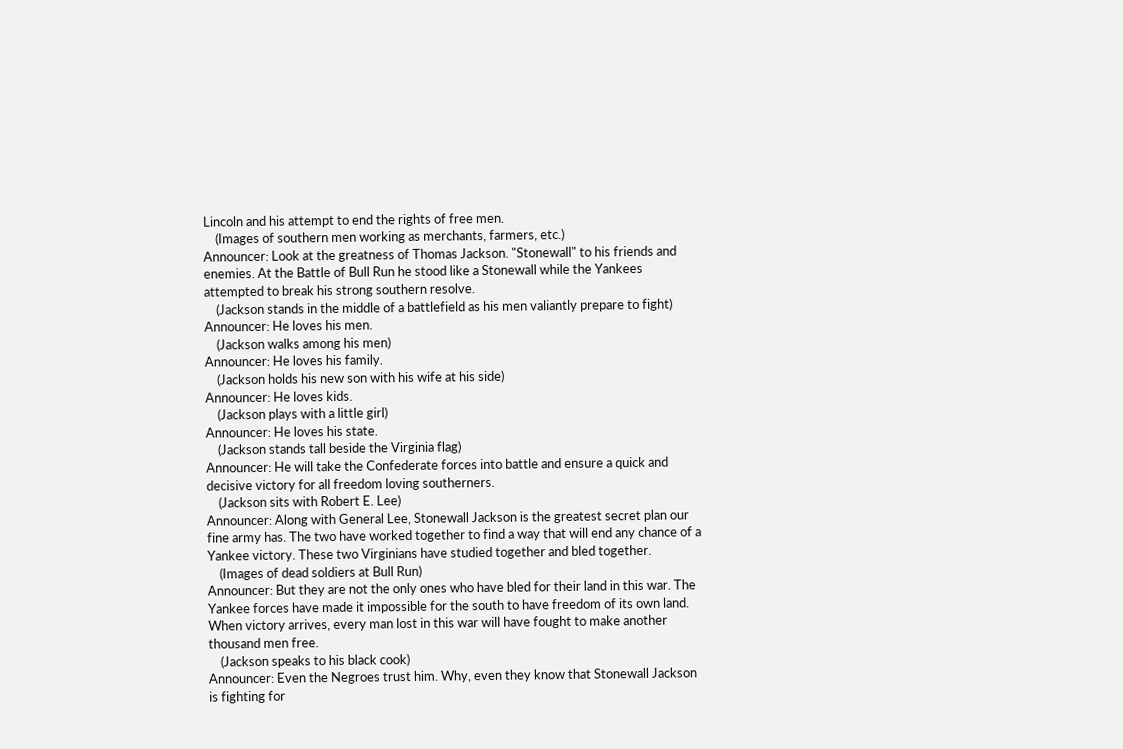Lincoln and his attempt to end the rights of free men.
    (Images of southern men working as merchants, farmers, etc.)
Announcer: Look at the greatness of Thomas Jackson. "Stonewall" to his friends and enemies. At the Battle of Bull Run he stood like a Stonewall while the Yankees attempted to break his strong southern resolve.
    (Jackson stands in the middle of a battlefield as his men valiantly prepare to fight)
Announcer: He loves his men.
    (Jackson walks among his men)
Announcer: He loves his family.
    (Jackson holds his new son with his wife at his side)
Announcer: He loves kids.
    (Jackson plays with a little girl)
Announcer: He loves his state.
    (Jackson stands tall beside the Virginia flag)
Announcer: He will take the Confederate forces into battle and ensure a quick and decisive victory for all freedom loving southerners.
    (Jackson sits with Robert E. Lee)
Announcer: Along with General Lee, Stonewall Jackson is the greatest secret plan our fine army has. The two have worked together to find a way that will end any chance of a Yankee victory. These two Virginians have studied together and bled together.
    (Images of dead soldiers at Bull Run)
Announcer: But they are not the only ones who have bled for their land in this war. The Yankee forces have made it impossible for the south to have freedom of its own land. When victory arrives, every man lost in this war will have fought to make another thousand men free.
    (Jackson speaks to his black cook)
Announcer: Even the Negroes trust him. Why, even they know that Stonewall Jackson is fighting for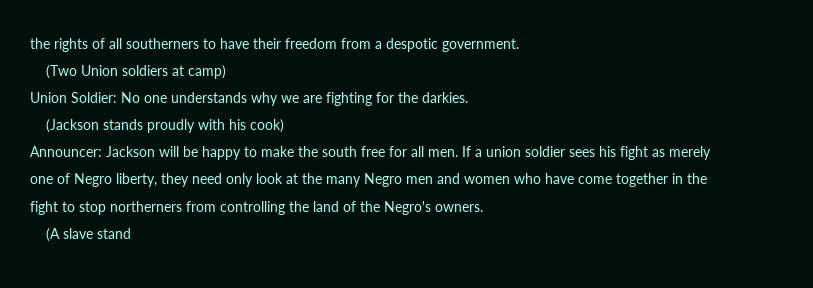the rights of all southerners to have their freedom from a despotic government.
    (Two Union soldiers at camp)
Union Soldier: No one understands why we are fighting for the darkies.
    (Jackson stands proudly with his cook)
Announcer: Jackson will be happy to make the south free for all men. If a union soldier sees his fight as merely one of Negro liberty, they need only look at the many Negro men and women who have come together in the fight to stop northerners from controlling the land of the Negro's owners.
    (A slave stand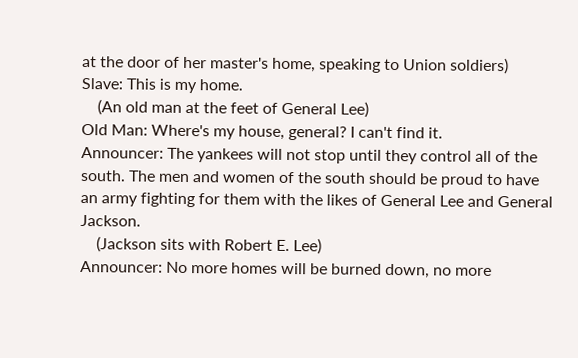at the door of her master's home, speaking to Union soldiers)
Slave: This is my home.
    (An old man at the feet of General Lee)
Old Man: Where's my house, general? I can't find it.
Announcer: The yankees will not stop until they control all of the south. The men and women of the south should be proud to have an army fighting for them with the likes of General Lee and General Jackson.
    (Jackson sits with Robert E. Lee)
Announcer: No more homes will be burned down, no more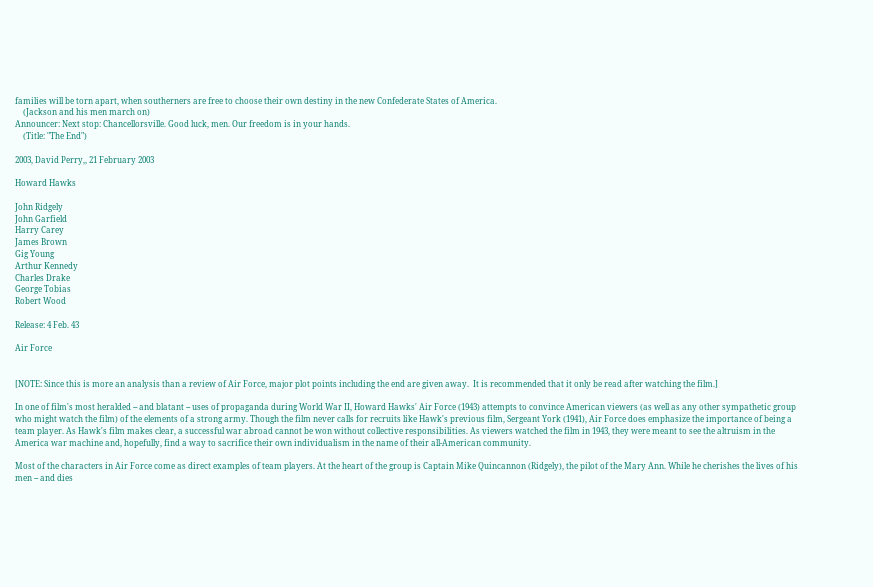families will be torn apart, when southerners are free to choose their own destiny in the new Confederate States of America.
    (Jackson and his men march on)
Announcer: Next stop: Chancellorsville. Good luck, men. Our freedom is in your hands.
    (Title: "The End")

2003, David Perry,, 21 February 2003

Howard Hawks

John Ridgely
John Garfield
Harry Carey
James Brown
Gig Young
Arthur Kennedy
Charles Drake
George Tobias
Robert Wood

Release: 4 Feb. 43

Air Force


[NOTE: Since this is more an analysis than a review of Air Force, major plot points including the end are given away.  It is recommended that it only be read after watching the film.]

In one of film's most heralded -- and blatant -- uses of propaganda during World War II, Howard Hawks' Air Force (1943) attempts to convince American viewers (as well as any other sympathetic group who might watch the film) of the elements of a strong army. Though the film never calls for recruits like Hawk's previous film, Sergeant York (1941), Air Force does emphasize the importance of being a team player. As Hawk's film makes clear, a successful war abroad cannot be won without collective responsibilities. As viewers watched the film in 1943, they were meant to see the altruism in the America war machine and, hopefully, find a way to sacrifice their own individualism in the name of their all-American community.

Most of the characters in Air Force come as direct examples of team players. At the heart of the group is Captain Mike Quincannon (Ridgely), the pilot of the Mary Ann. While he cherishes the lives of his men -- and dies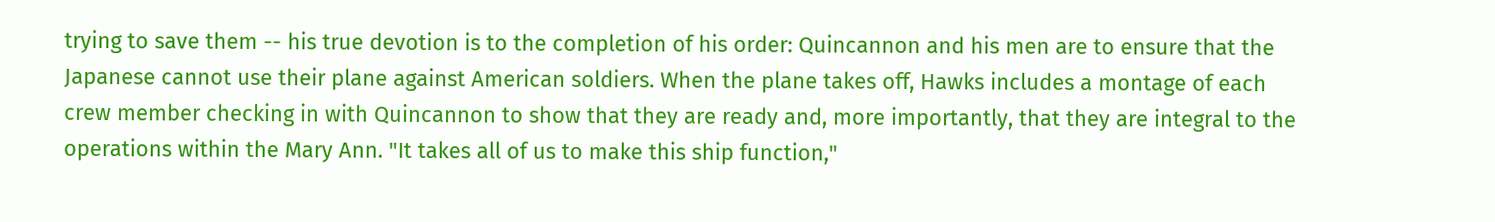trying to save them -- his true devotion is to the completion of his order: Quincannon and his men are to ensure that the Japanese cannot use their plane against American soldiers. When the plane takes off, Hawks includes a montage of each crew member checking in with Quincannon to show that they are ready and, more importantly, that they are integral to the operations within the Mary Ann. "It takes all of us to make this ship function,"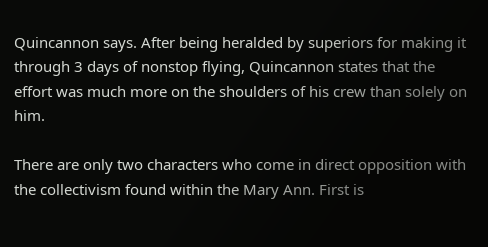Quincannon says. After being heralded by superiors for making it through 3 days of nonstop flying, Quincannon states that the effort was much more on the shoulders of his crew than solely on him.

There are only two characters who come in direct opposition with the collectivism found within the Mary Ann. First is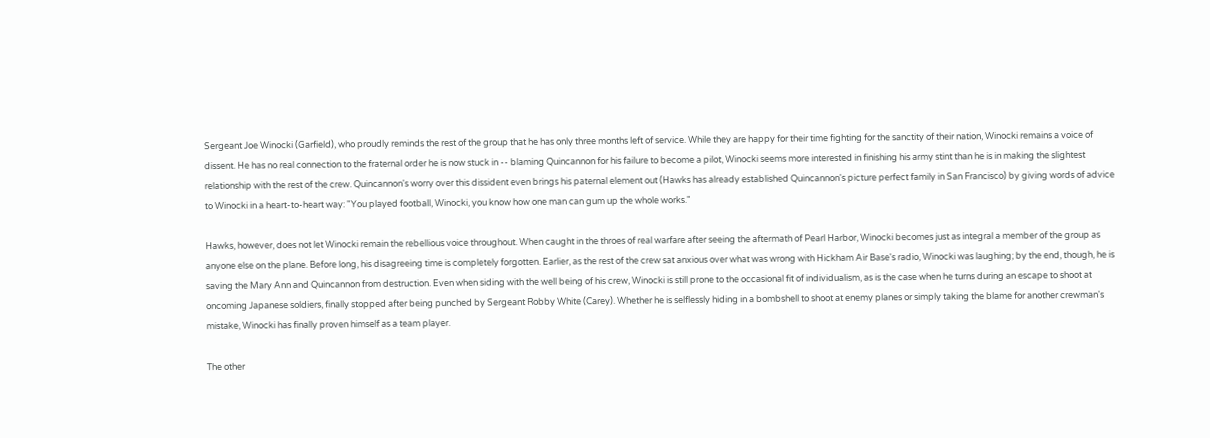Sergeant Joe Winocki (Garfield), who proudly reminds the rest of the group that he has only three months left of service. While they are happy for their time fighting for the sanctity of their nation, Winocki remains a voice of dissent. He has no real connection to the fraternal order he is now stuck in -- blaming Quincannon for his failure to become a pilot, Winocki seems more interested in finishing his army stint than he is in making the slightest relationship with the rest of the crew. Quincannon's worry over this dissident even brings his paternal element out (Hawks has already established Quincannon's picture perfect family in San Francisco) by giving words of advice to Winocki in a heart-to-heart way: "You played football, Winocki, you know how one man can gum up the whole works."

Hawks, however, does not let Winocki remain the rebellious voice throughout. When caught in the throes of real warfare after seeing the aftermath of Pearl Harbor, Winocki becomes just as integral a member of the group as anyone else on the plane. Before long, his disagreeing time is completely forgotten. Earlier, as the rest of the crew sat anxious over what was wrong with Hickham Air Base's radio, Winocki was laughing; by the end, though, he is saving the Mary Ann and Quincannon from destruction. Even when siding with the well being of his crew, Winocki is still prone to the occasional fit of individualism, as is the case when he turns during an escape to shoot at oncoming Japanese soldiers, finally stopped after being punched by Sergeant Robby White (Carey). Whether he is selflessly hiding in a bombshell to shoot at enemy planes or simply taking the blame for another crewman's mistake, Winocki has finally proven himself as a team player.

The other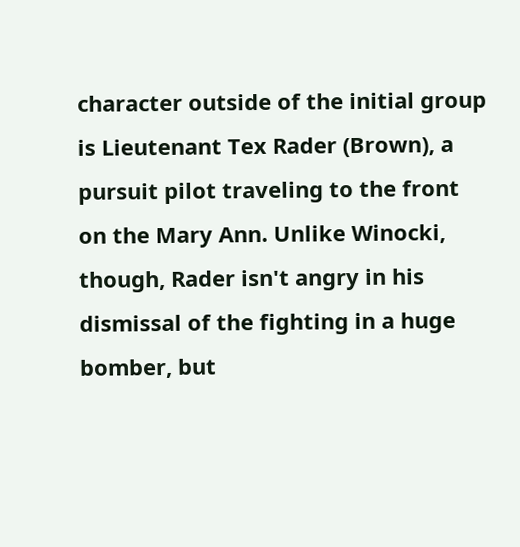character outside of the initial group is Lieutenant Tex Rader (Brown), a pursuit pilot traveling to the front on the Mary Ann. Unlike Winocki, though, Rader isn't angry in his dismissal of the fighting in a huge bomber, but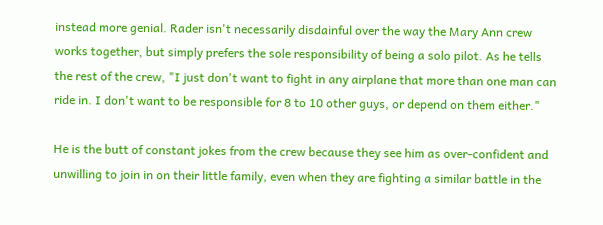instead more genial. Rader isn't necessarily disdainful over the way the Mary Ann crew works together, but simply prefers the sole responsibility of being a solo pilot. As he tells the rest of the crew, "I just don't want to fight in any airplane that more than one man can ride in. I don't want to be responsible for 8 to 10 other guys, or depend on them either."

He is the butt of constant jokes from the crew because they see him as over-confident and unwilling to join in on their little family, even when they are fighting a similar battle in the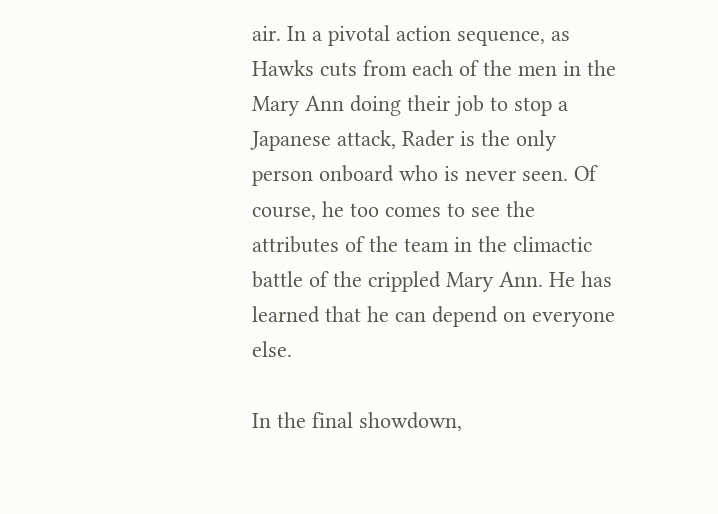air. In a pivotal action sequence, as Hawks cuts from each of the men in the Mary Ann doing their job to stop a Japanese attack, Rader is the only person onboard who is never seen. Of course, he too comes to see the attributes of the team in the climactic battle of the crippled Mary Ann. He has learned that he can depend on everyone else.

In the final showdown,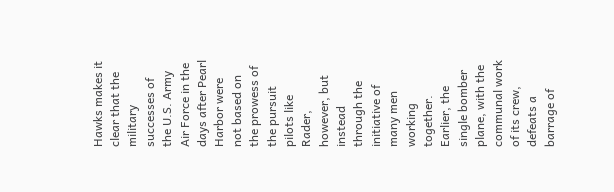Hawks makes it clear that the military successes of the U.S. Army Air Force in the days after Pearl Harbor were not based on the prowess of the pursuit pilots like Rader, however, but instead through the initiative of many men working together. Earlier, the single bomber plane, with the communal work of its crew, defeats a barrage of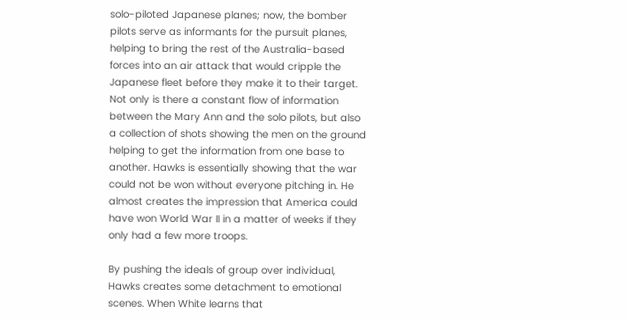solo-piloted Japanese planes; now, the bomber pilots serve as informants for the pursuit planes, helping to bring the rest of the Australia-based forces into an air attack that would cripple the Japanese fleet before they make it to their target. Not only is there a constant flow of information between the Mary Ann and the solo pilots, but also a collection of shots showing the men on the ground helping to get the information from one base to another. Hawks is essentially showing that the war could not be won without everyone pitching in. He almost creates the impression that America could have won World War II in a matter of weeks if they only had a few more troops.

By pushing the ideals of group over individual, Hawks creates some detachment to emotional scenes. When White learns that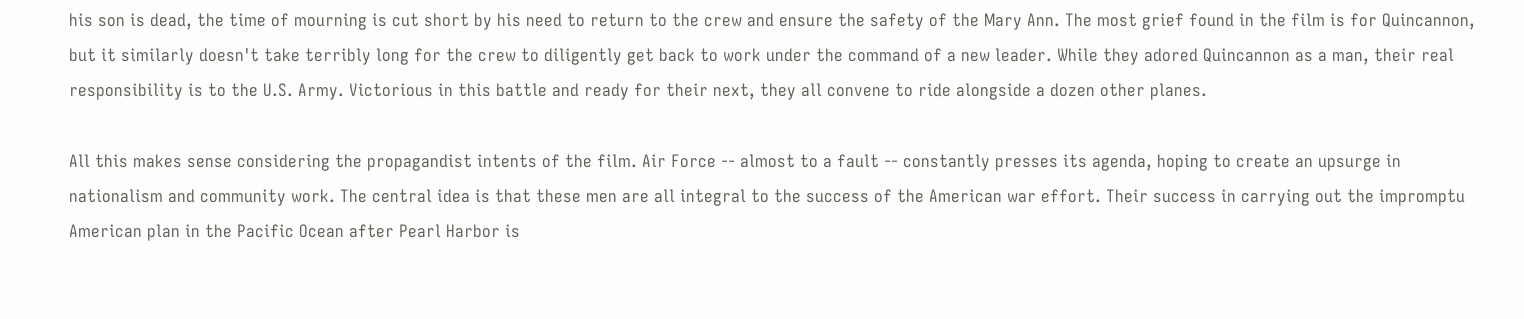his son is dead, the time of mourning is cut short by his need to return to the crew and ensure the safety of the Mary Ann. The most grief found in the film is for Quincannon, but it similarly doesn't take terribly long for the crew to diligently get back to work under the command of a new leader. While they adored Quincannon as a man, their real responsibility is to the U.S. Army. Victorious in this battle and ready for their next, they all convene to ride alongside a dozen other planes.

All this makes sense considering the propagandist intents of the film. Air Force -- almost to a fault -- constantly presses its agenda, hoping to create an upsurge in nationalism and community work. The central idea is that these men are all integral to the success of the American war effort. Their success in carrying out the impromptu American plan in the Pacific Ocean after Pearl Harbor is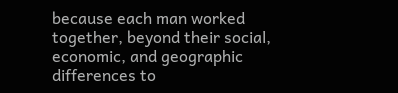because each man worked together, beyond their social, economic, and geographic differences to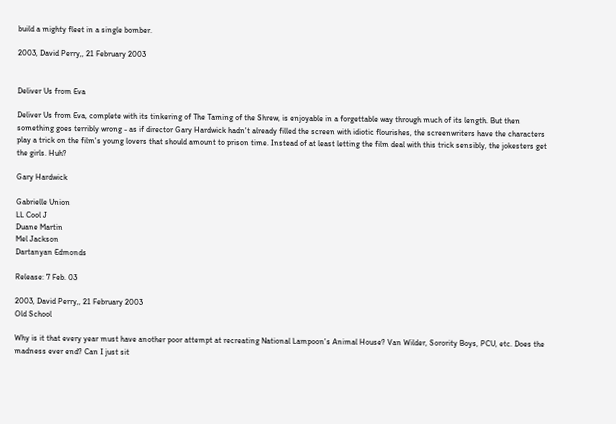build a mighty fleet in a single bomber.

2003, David Perry,, 21 February 2003


Deliver Us from Eva

Deliver Us from Eva, complete with its tinkering of The Taming of the Shrew, is enjoyable in a forgettable way through much of its length. But then something goes terribly wrong - as if director Gary Hardwick hadn't already filled the screen with idiotic flourishes, the screenwriters have the characters play a trick on the film's young lovers that should amount to prison time. Instead of at least letting the film deal with this trick sensibly, the jokesters get the girls. Huh?

Gary Hardwick

Gabrielle Union
LL Cool J
Duane Martin
Mel Jackson
Dartanyan Edmonds

Release: 7 Feb. 03

2003, David Perry,, 21 February 2003
Old School

Why is it that every year must have another poor attempt at recreating National Lampoon's Animal House? Van Wilder, Sorority Boys, PCU, etc. Does the madness ever end? Can I just sit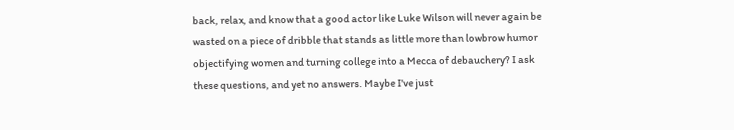back, relax, and know that a good actor like Luke Wilson will never again be wasted on a piece of dribble that stands as little more than lowbrow humor objectifying women and turning college into a Mecca of debauchery? I ask these questions, and yet no answers. Maybe I've just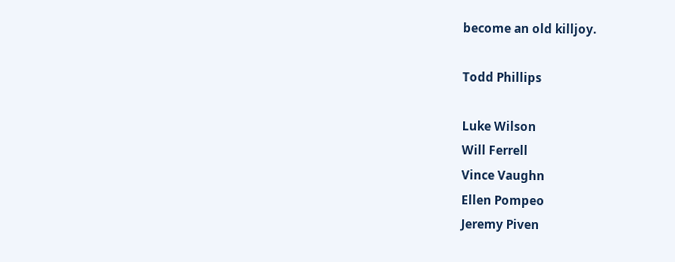become an old killjoy.

Todd Phillips

Luke Wilson
Will Ferrell
Vince Vaughn
Ellen Pompeo
Jeremy Piven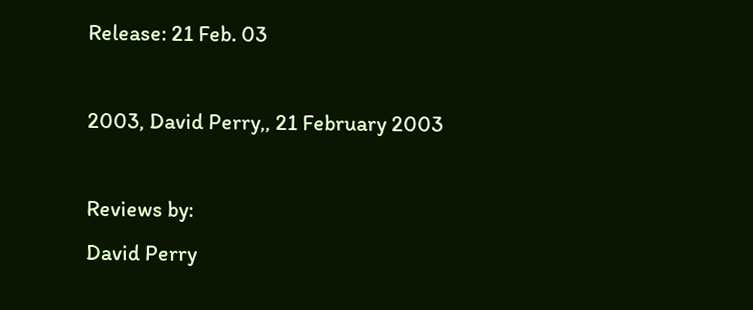Release: 21 Feb. 03

2003, David Perry,, 21 February 2003

Reviews by:
David Perry